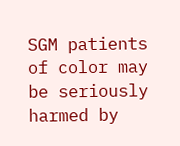SGM patients of color may be seriously harmed by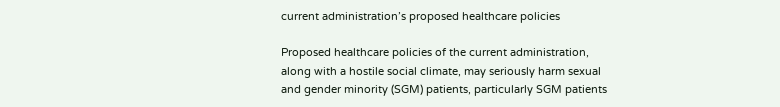current administration’s proposed healthcare policies

Proposed healthcare policies of the current administration, along with a hostile social climate, may seriously harm sexual and gender minority (SGM) patients, particularly SGM patients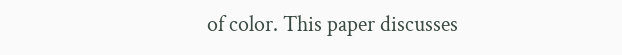of color. This paper discusses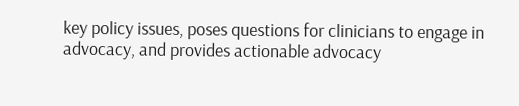key policy issues, poses questions for clinicians to engage in advocacy, and provides actionable advocacy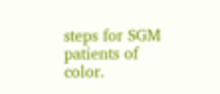steps for SGM patients of color.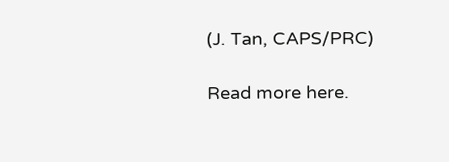(J. Tan, CAPS/PRC)

Read more here.